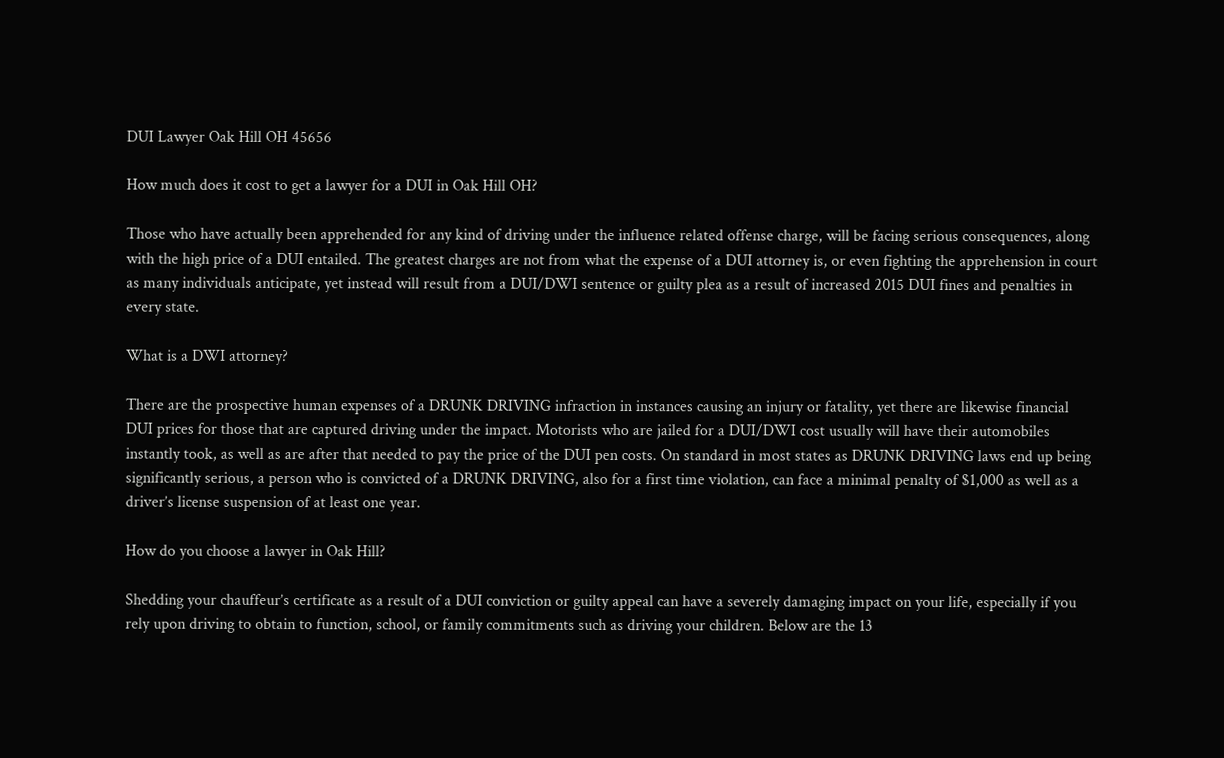DUI Lawyer Oak Hill OH 45656

How much does it cost to get a lawyer for a DUI in Oak Hill OH?

Those who have actually been apprehended for any kind of driving under the influence related offense charge, will be facing serious consequences, along with the high price of a DUI entailed. The greatest charges are not from what the expense of a DUI attorney is, or even fighting the apprehension in court as many individuals anticipate, yet instead will result from a DUI/DWI sentence or guilty plea as a result of increased 2015 DUI fines and penalties in every state.

What is a DWI attorney?

There are the prospective human expenses of a DRUNK DRIVING infraction in instances causing an injury or fatality, yet there are likewise financial DUI prices for those that are captured driving under the impact. Motorists who are jailed for a DUI/DWI cost usually will have their automobiles instantly took, as well as are after that needed to pay the price of the DUI pen costs. On standard in most states as DRUNK DRIVING laws end up being significantly serious, a person who is convicted of a DRUNK DRIVING, also for a first time violation, can face a minimal penalty of $1,000 as well as a driver’s license suspension of at least one year.

How do you choose a lawyer in Oak Hill?

Shedding your chauffeur’s certificate as a result of a DUI conviction or guilty appeal can have a severely damaging impact on your life, especially if you rely upon driving to obtain to function, school, or family commitments such as driving your children. Below are the 13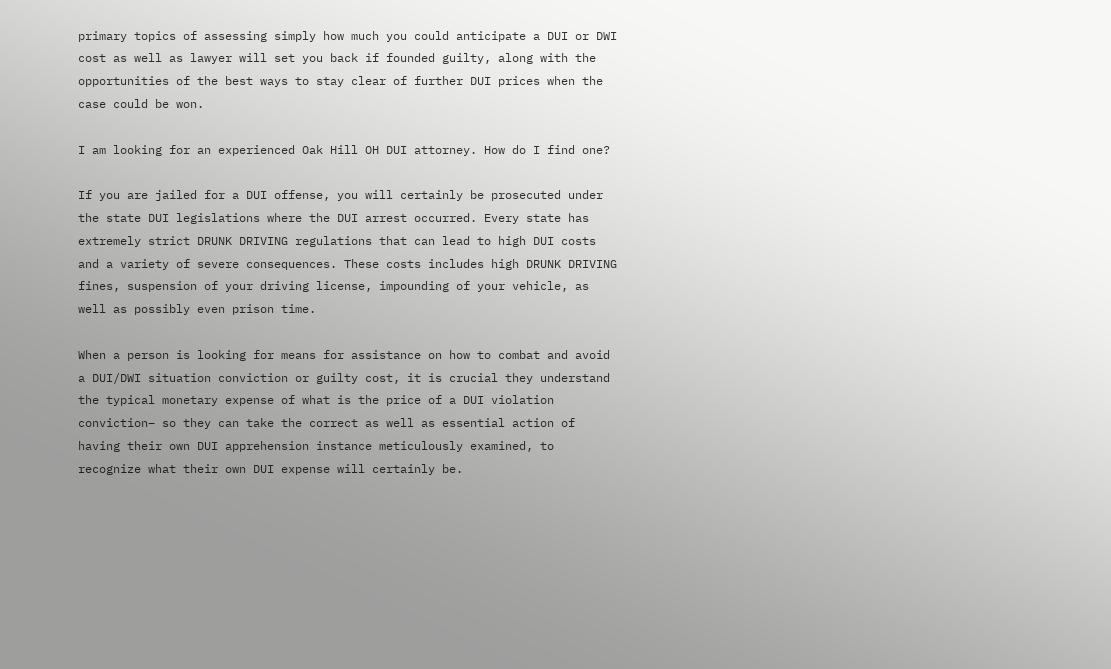primary topics of assessing simply how much you could anticipate a DUI or DWI cost as well as lawyer will set you back if founded guilty, along with the opportunities of the best ways to stay clear of further DUI prices when the case could be won.

I am looking for an experienced Oak Hill OH DUI attorney. How do I find one?

If you are jailed for a DUI offense, you will certainly be prosecuted under the state DUI legislations where the DUI arrest occurred. Every state has extremely strict DRUNK DRIVING regulations that can lead to high DUI costs and a variety of severe consequences. These costs includes high DRUNK DRIVING fines, suspension of your driving license, impounding of your vehicle, as well as possibly even prison time.

When a person is looking for means for assistance on how to combat and avoid a DUI/DWI situation conviction or guilty cost, it is crucial they understand the typical monetary expense of what is the price of a DUI violation conviction– so they can take the correct as well as essential action of having their own DUI apprehension instance meticulously examined, to recognize what their own DUI expense will certainly be.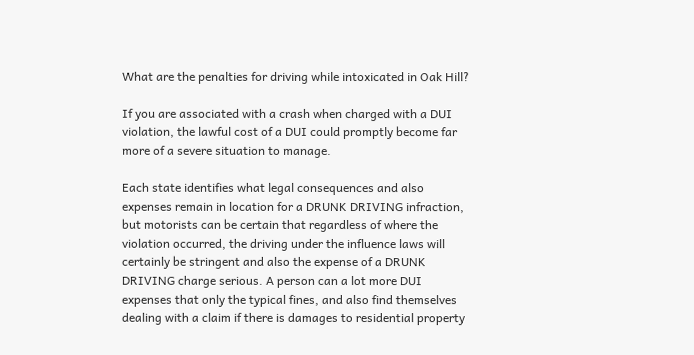What are the penalties for driving while intoxicated in Oak Hill?

If you are associated with a crash when charged with a DUI violation, the lawful cost of a DUI could promptly become far more of a severe situation to manage.

Each state identifies what legal consequences and also expenses remain in location for a DRUNK DRIVING infraction, but motorists can be certain that regardless of where the violation occurred, the driving under the influence laws will certainly be stringent and also the expense of a DRUNK DRIVING charge serious. A person can a lot more DUI expenses that only the typical fines, and also find themselves dealing with a claim if there is damages to residential property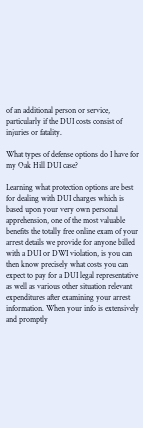of an additional person or service, particularly if the DUI costs consist of injuries or fatality.

What types of defense options do I have for my Oak Hill DUI case?

Learning what protection options are best for dealing with DUI charges which is based upon your very own personal apprehension, one of the most valuable benefits the totally free online exam of your arrest details we provide for anyone billed with a DUI or DWI violation, is you can then know precisely what costs you can expect to pay for a DUI legal representative as well as various other situation relevant expenditures after examining your arrest information. When your info is extensively and promptly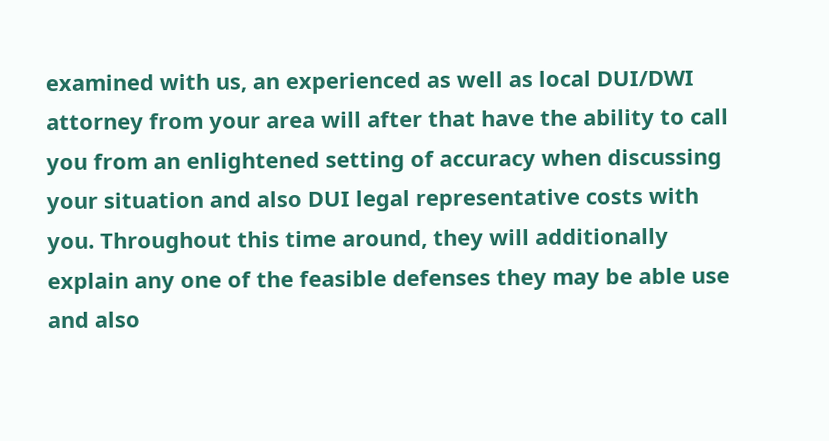examined with us, an experienced as well as local DUI/DWI attorney from your area will after that have the ability to call you from an enlightened setting of accuracy when discussing your situation and also DUI legal representative costs with you. Throughout this time around, they will additionally explain any one of the feasible defenses they may be able use and also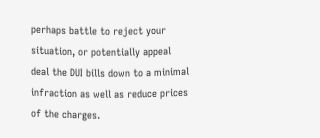perhaps battle to reject your situation, or potentially appeal deal the DUI bills down to a minimal infraction as well as reduce prices of the charges.